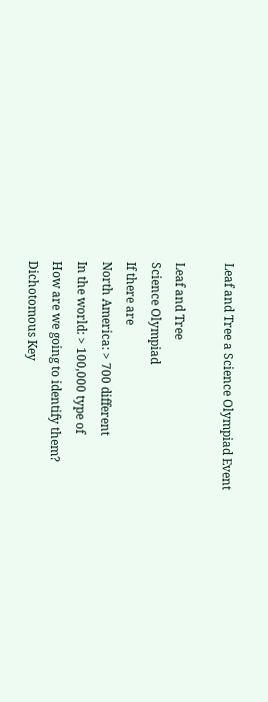Leaf and Tree a Science Olympiad Event

Leaf and Tree
Science Olympiad
If there are
North America: > 700 different
In the world: > 100,000 type of
How are we going to identify them?
Dichotomous Key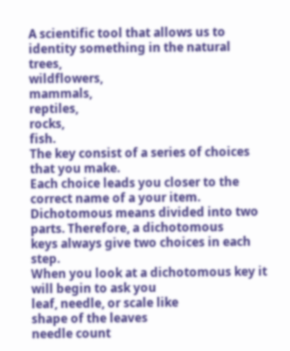A scientific tool that allows us to
identity something in the natural
trees,
wildflowers,
mammals,
reptiles,
rocks,
fish.
The key consist of a series of choices that you make.
Each choice leads you closer to the correct name of a your item.
Dichotomous means divided into two parts. Therefore, a dichotomous
keys always give two choices in each step.
When you look at a dichotomous key it will begin to ask you
leaf, needle, or scale like
shape of the leaves
needle count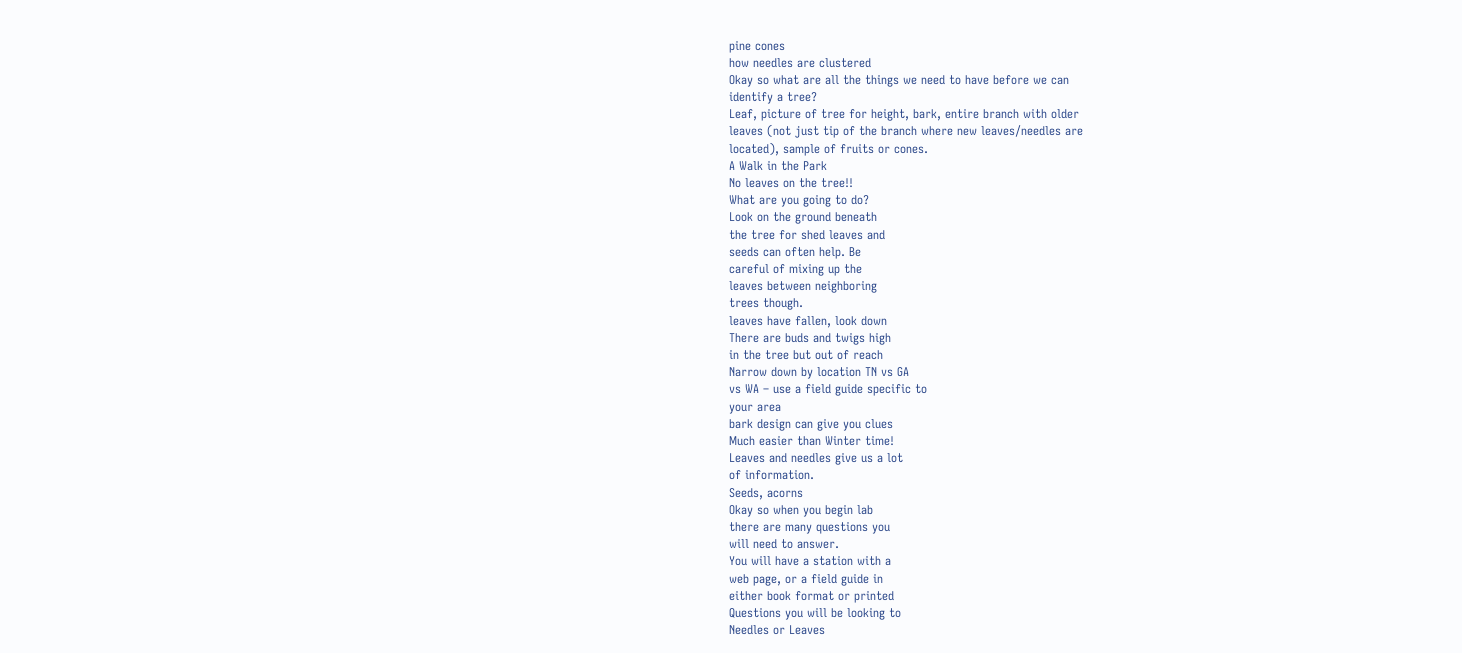pine cones
how needles are clustered
Okay so what are all the things we need to have before we can
identify a tree?
Leaf, picture of tree for height, bark, entire branch with older
leaves (not just tip of the branch where new leaves/needles are
located), sample of fruits or cones.
A Walk in the Park
No leaves on the tree!!
What are you going to do?
Look on the ground beneath
the tree for shed leaves and
seeds can often help. Be
careful of mixing up the
leaves between neighboring
trees though.
leaves have fallen, look down
There are buds and twigs high
in the tree but out of reach
Narrow down by location TN vs GA
vs WA – use a field guide specific to
your area
bark design can give you clues
Much easier than Winter time!
Leaves and needles give us a lot
of information.
Seeds, acorns
Okay so when you begin lab
there are many questions you
will need to answer.
You will have a station with a
web page, or a field guide in
either book format or printed
Questions you will be looking to
Needles or Leaves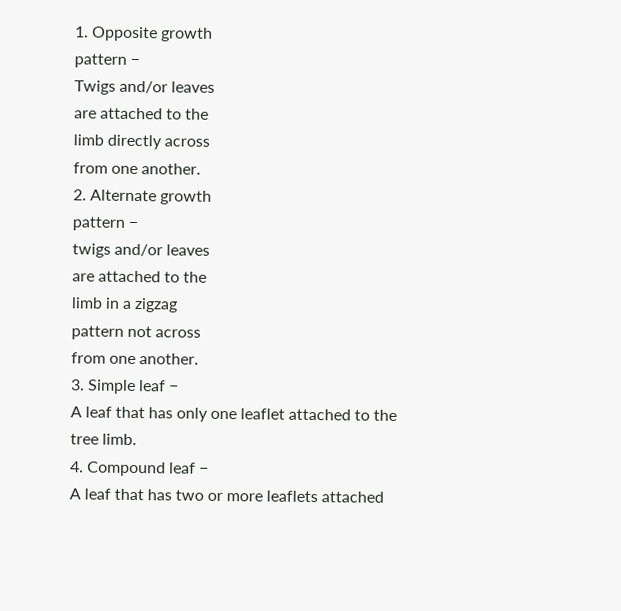1. Opposite growth
pattern −
Twigs and/or leaves
are attached to the
limb directly across
from one another.
2. Alternate growth
pattern −
twigs and/or leaves
are attached to the
limb in a zigzag
pattern not across
from one another.
3. Simple leaf −
A leaf that has only one leaflet attached to the
tree limb.
4. Compound leaf −
A leaf that has two or more leaflets attached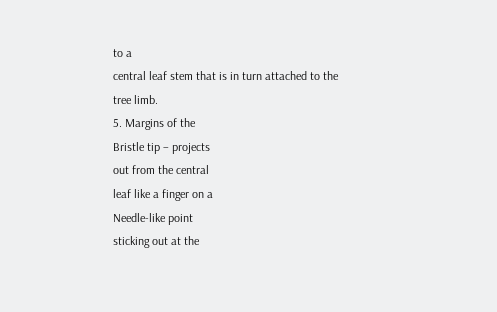to a
central leaf stem that is in turn attached to the
tree limb.
5. Margins of the
Bristle tip − projects
out from the central
leaf like a finger on a
Needle-like point
sticking out at the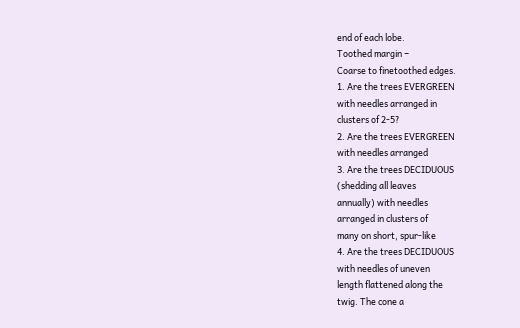end of each lobe.
Toothed margin −
Coarse to finetoothed edges.
1. Are the trees EVERGREEN
with needles arranged in
clusters of 2-5?
2. Are the trees EVERGREEN
with needles arranged
3. Are the trees DECIDUOUS
(shedding all leaves
annually) with needles
arranged in clusters of
many on short, spur-like
4. Are the trees DECIDUOUS
with needles of uneven
length flattened along the
twig. The cone a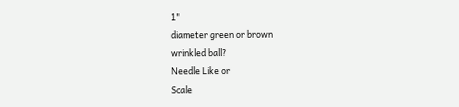1"
diameter green or brown
wrinkled ball?
Needle Like or
Scale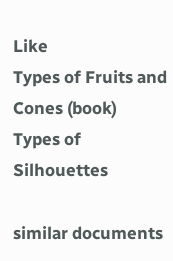Like
Types of Fruits and
Cones (book)
Types of Silhouettes

similar documents